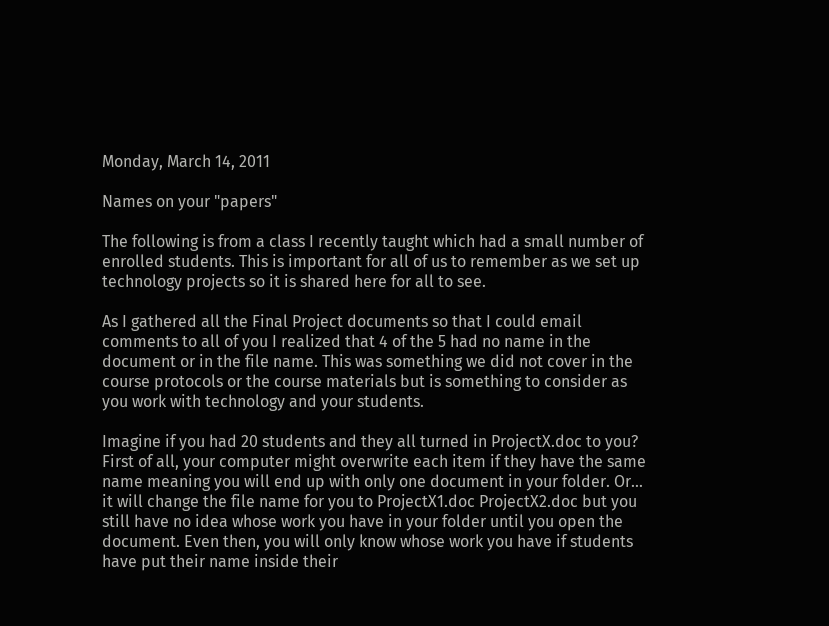Monday, March 14, 2011

Names on your "papers"

The following is from a class I recently taught which had a small number of enrolled students. This is important for all of us to remember as we set up technology projects so it is shared here for all to see.

As I gathered all the Final Project documents so that I could email comments to all of you I realized that 4 of the 5 had no name in the document or in the file name. This was something we did not cover in the course protocols or the course materials but is something to consider as you work with technology and your students.

Imagine if you had 20 students and they all turned in ProjectX.doc to you? First of all, your computer might overwrite each item if they have the same name meaning you will end up with only one document in your folder. Or... it will change the file name for you to ProjectX1.doc ProjectX2.doc but you still have no idea whose work you have in your folder until you open the document. Even then, you will only know whose work you have if students have put their name inside their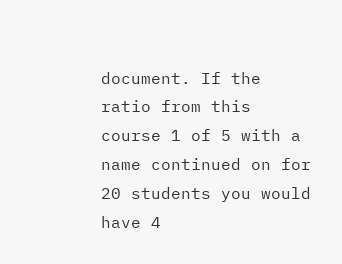document. If the ratio from this course 1 of 5 with a name continued on for 20 students you would have 4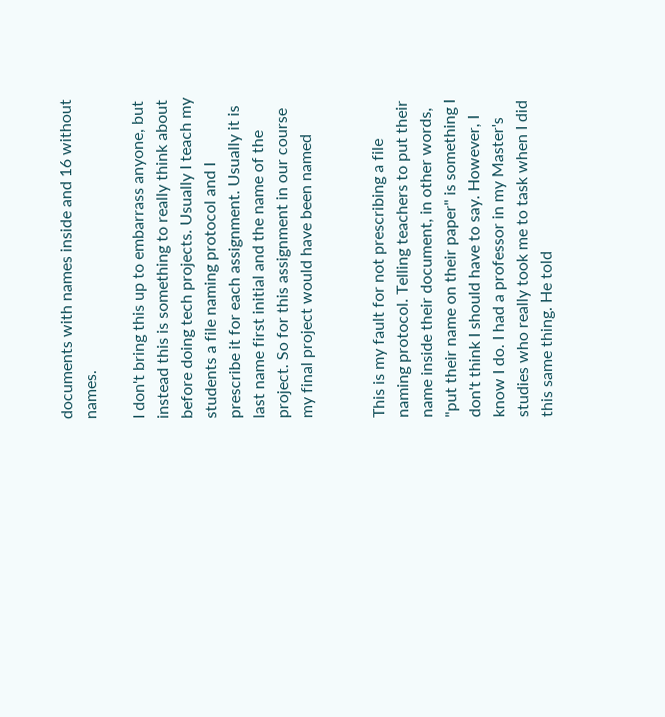documents with names inside and 16 without names.

I don't bring this up to embarrass anyone, but instead this is something to really think about before doing tech projects. Usually I teach my students a file naming protocol and I prescribe it for each assignment. Usually it is last name first initial and the name of the project. So for this assignment in our course my final project would have been named


This is my fault for not prescribing a file naming protocol. Telling teachers to put their name inside their document, in other words, "put their name on their paper" is something I don't think I should have to say. However, I know I do. I had a professor in my Master's studies who really took me to task when I did this same thing. He told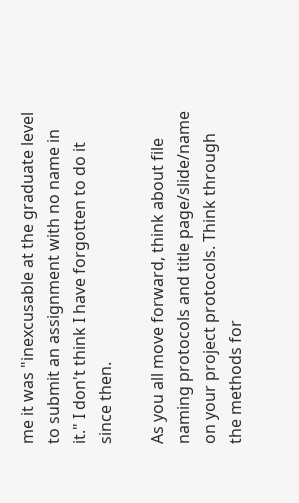me it was "inexcusable at the graduate level to submit an assignment with no name in it." I don't think I have forgotten to do it since then.

As you all move forward, think about file naming protocols and title page/slide/name on your project protocols. Think through the methods for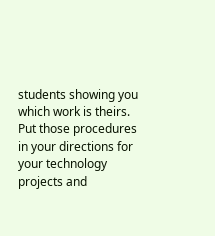students showing you which work is theirs. Put those procedures in your directions for your technology projects and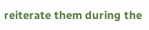reiterate them during the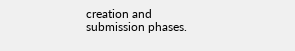creation and submission phases.